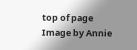top of page
Image by Annie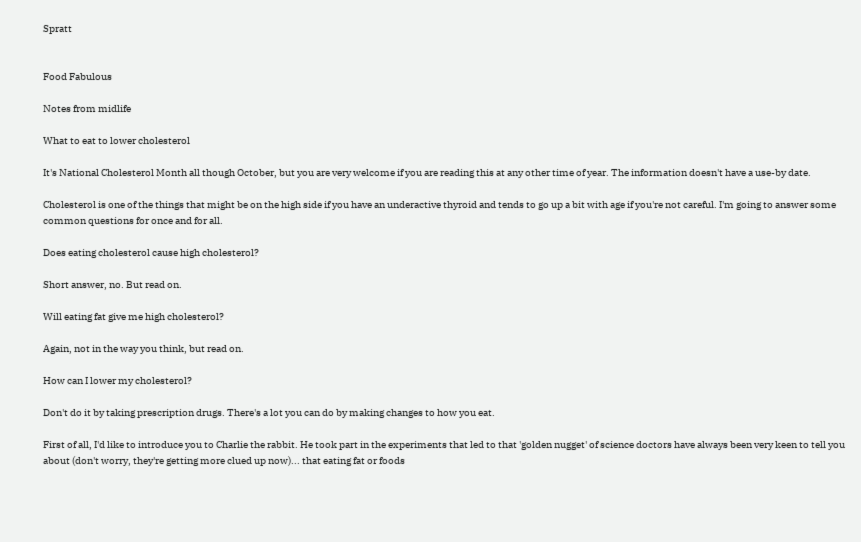Spratt


Food Fabulous

Notes from midlife

What to eat to lower cholesterol

It's National Cholesterol Month all though October, but you are very welcome if you are reading this at any other time of year. The information doesn't have a use-by date.

Cholesterol is one of the things that might be on the high side if you have an underactive thyroid and tends to go up a bit with age if you're not careful. I'm going to answer some common questions for once and for all.

Does eating cholesterol cause high cholesterol?

Short answer, no. But read on.

Will eating fat give me high cholesterol?

Again, not in the way you think, but read on.

How can I lower my cholesterol?

Don't do it by taking prescription drugs. There's a lot you can do by making changes to how you eat.

First of all, I'd like to introduce you to Charlie the rabbit. He took part in the experiments that led to that 'golden nugget' of science doctors have always been very keen to tell you about (don't worry, they're getting more clued up now)... that eating fat or foods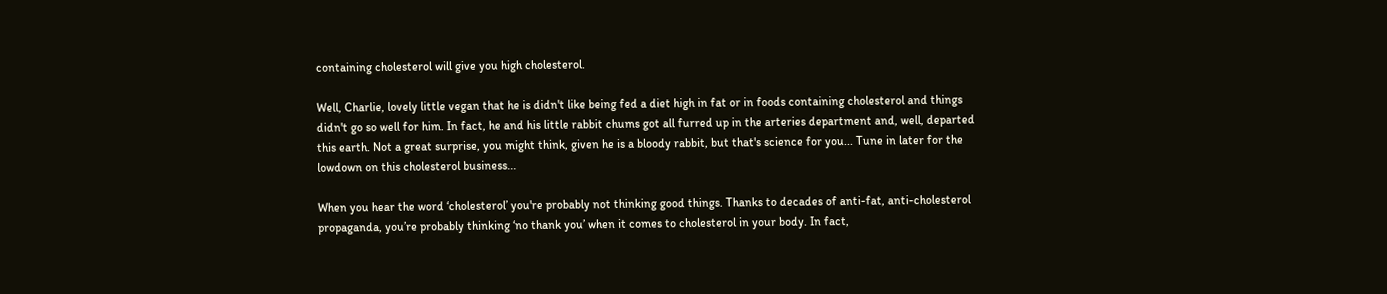containing cholesterol will give you high cholesterol.

Well, Charlie, lovely little vegan that he is didn't like being fed a diet high in fat or in foods containing cholesterol and things didn't go so well for him. In fact, he and his little rabbit chums got all furred up in the arteries department and, well, departed this earth. Not a great surprise, you might think, given he is a bloody rabbit, but that's science for you... Tune in later for the lowdown on this cholesterol business...

When you hear the word ‘cholesterol’ you're probably not thinking good things. Thanks to decades of anti-fat, anti-cholesterol propaganda, you’re probably thinking ‘no thank you’ when it comes to cholesterol in your body. In fact,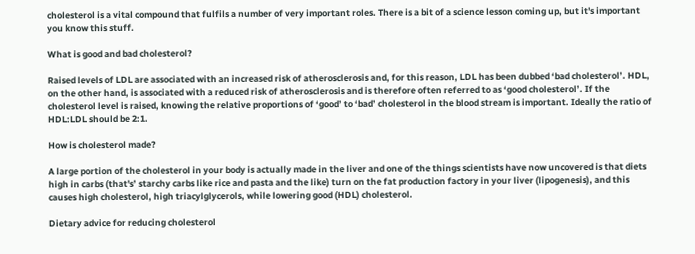cholesterol is a vital compound that fulfils a number of very important roles. There is a bit of a science lesson coming up, but it's important you know this stuff.

What is good and bad cholesterol?

Raised levels of LDL are associated with an increased risk of atherosclerosis and, for this reason, LDL has been dubbed ‘bad cholesterol’. HDL, on the other hand, is associated with a reduced risk of atherosclerosis and is therefore often referred to as ‘good cholesterol’. If the cholesterol level is raised, knowing the relative proportions of ‘good’ to ‘bad’ cholesterol in the blood stream is important. Ideally the ratio of HDL:LDL should be 2:1.

How is cholesterol made?

A large portion of the cholesterol in your body is actually made in the liver and one of the things scientists have now uncovered is that diets high in carbs (that's’ starchy carbs like rice and pasta and the like) turn on the fat production factory in your liver (lipogenesis), and this causes high cholesterol, high triacylglycerols, while lowering good (HDL) cholesterol.

Dietary advice for reducing cholesterol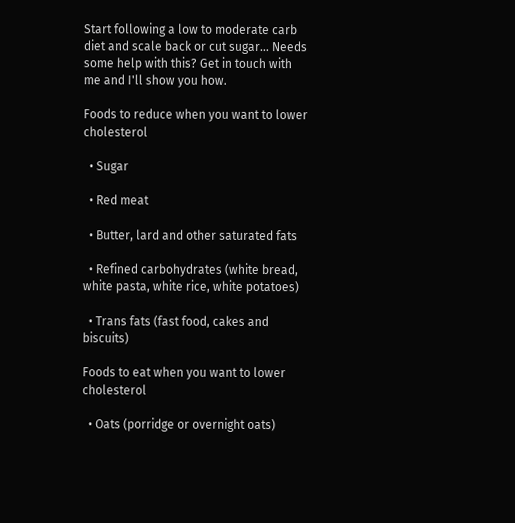Start following a low to moderate carb diet and scale back or cut sugar… Needs some help with this? Get in touch with me and I'll show you how.

Foods to reduce when you want to lower cholesterol

  • Sugar

  • Red meat

  • Butter, lard and other saturated fats

  • Refined carbohydrates (white bread, white pasta, white rice, white potatoes)

  • Trans fats (fast food, cakes and biscuits)

Foods to eat when you want to lower cholesterol

  • Oats (porridge or overnight oats)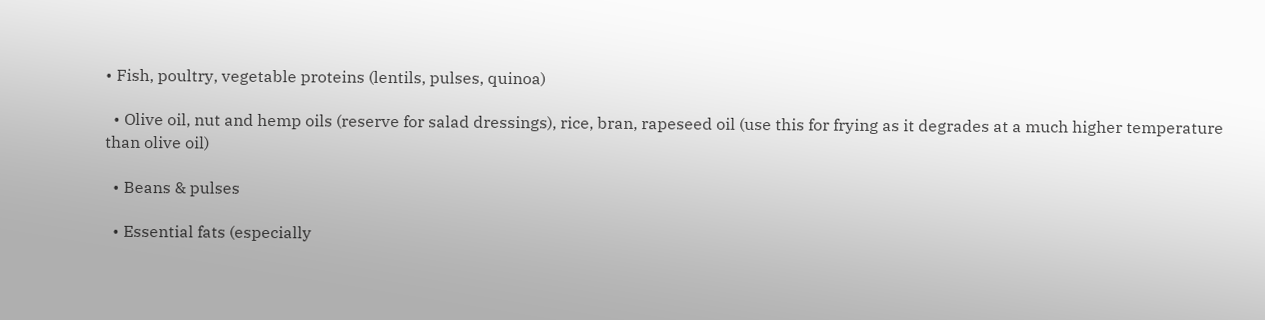• Fish, poultry, vegetable proteins (lentils, pulses, quinoa)

  • Olive oil, nut and hemp oils (reserve for salad dressings), rice, bran, rapeseed oil (use this for frying as it degrades at a much higher temperature than olive oil)

  • Beans & pulses

  • Essential fats (especially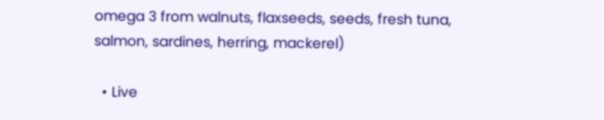omega 3 from walnuts, flaxseeds, seeds, fresh tuna, salmon, sardines, herring, mackerel)

  • Live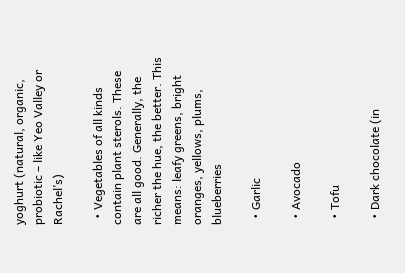yoghurt (natural, organic, probiotic – like Yeo Valley or Rachel’s)

  • Vegetables of all kinds contain plant sterols. These are all good. Generally, the richer the hue, the better. This means: leafy greens, bright oranges, yellows, plums, blueberries

  • Garlic

  • Avocado

  • Tofu

  • Dark chocolate (in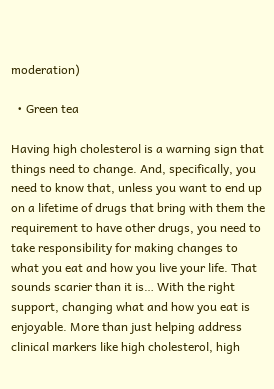moderation)

  • Green tea

Having high cholesterol is a warning sign that things need to change. And, specifically, you need to know that, unless you want to end up on a lifetime of drugs that bring with them the requirement to have other drugs, you need to take responsibility for making changes to what you eat and how you live your life. That sounds scarier than it is… With the right support, changing what and how you eat is enjoyable. More than just helping address clinical markers like high cholesterol, high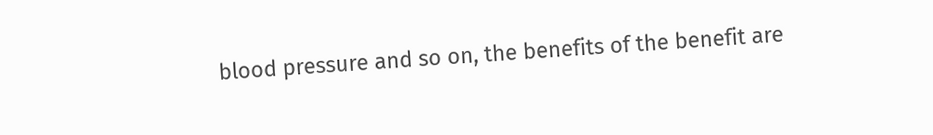blood pressure and so on, the benefits of the benefit are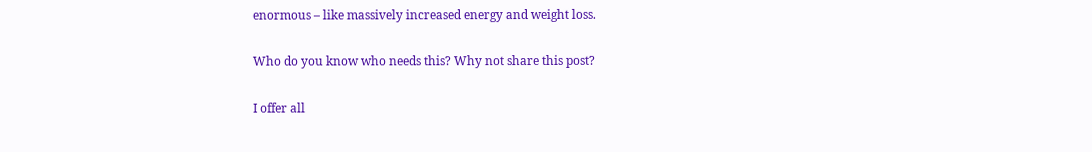enormous – like massively increased energy and weight loss.

Who do you know who needs this? Why not share this post?

I offer all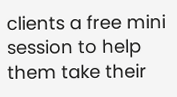clients a free mini session to help them take their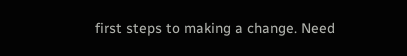first steps to making a change. Need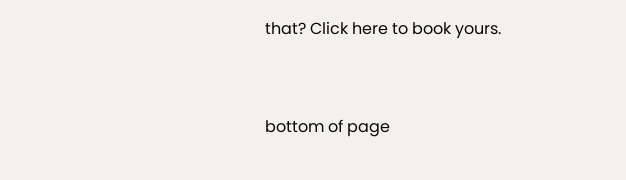that? Click here to book yours.


bottom of page